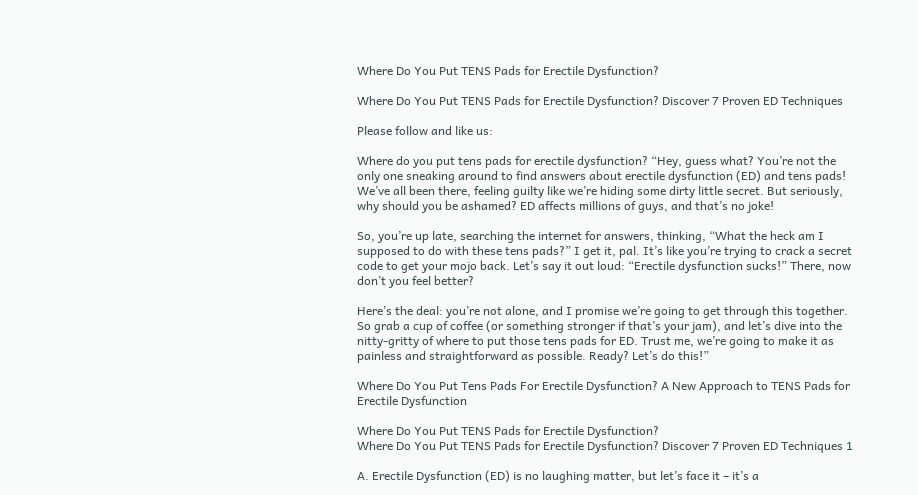Where Do You Put TENS Pads for Erectile Dysfunction?

Where Do You Put TENS Pads for Erectile Dysfunction? Discover 7 Proven ED Techniques

Please follow and like us:

Where do you put tens pads for erectile dysfunction? “Hey, guess what? You’re not the only one sneaking around to find answers about erectile dysfunction (ED) and tens pads! We’ve all been there, feeling guilty like we’re hiding some dirty little secret. But seriously, why should you be ashamed? ED affects millions of guys, and that’s no joke!

So, you’re up late, searching the internet for answers, thinking, “What the heck am I supposed to do with these tens pads?” I get it, pal. It’s like you’re trying to crack a secret code to get your mojo back. Let’s say it out loud: “Erectile dysfunction sucks!” There, now don’t you feel better?

Here’s the deal: you’re not alone, and I promise we’re going to get through this together. So grab a cup of coffee (or something stronger if that’s your jam), and let’s dive into the nitty-gritty of where to put those tens pads for ED. Trust me, we’re going to make it as painless and straightforward as possible. Ready? Let’s do this!”

Where Do You Put Tens Pads For Erectile Dysfunction? A New Approach to TENS Pads for Erectile Dysfunction

Where Do You Put TENS Pads for Erectile Dysfunction?
Where Do You Put TENS Pads for Erectile Dysfunction? Discover 7 Proven ED Techniques 1

A. Erectile Dysfunction (ED) is no laughing matter, but let’s face it – it’s a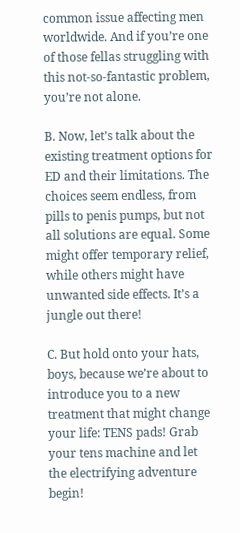common issue affecting men worldwide. And if you’re one of those fellas struggling with this not-so-fantastic problem, you’re not alone.

B. Now, let’s talk about the existing treatment options for ED and their limitations. The choices seem endless, from pills to penis pumps, but not all solutions are equal. Some might offer temporary relief, while others might have unwanted side effects. It’s a jungle out there!

C. But hold onto your hats, boys, because we’re about to introduce you to a new treatment that might change your life: TENS pads! Grab your tens machine and let the electrifying adventure begin!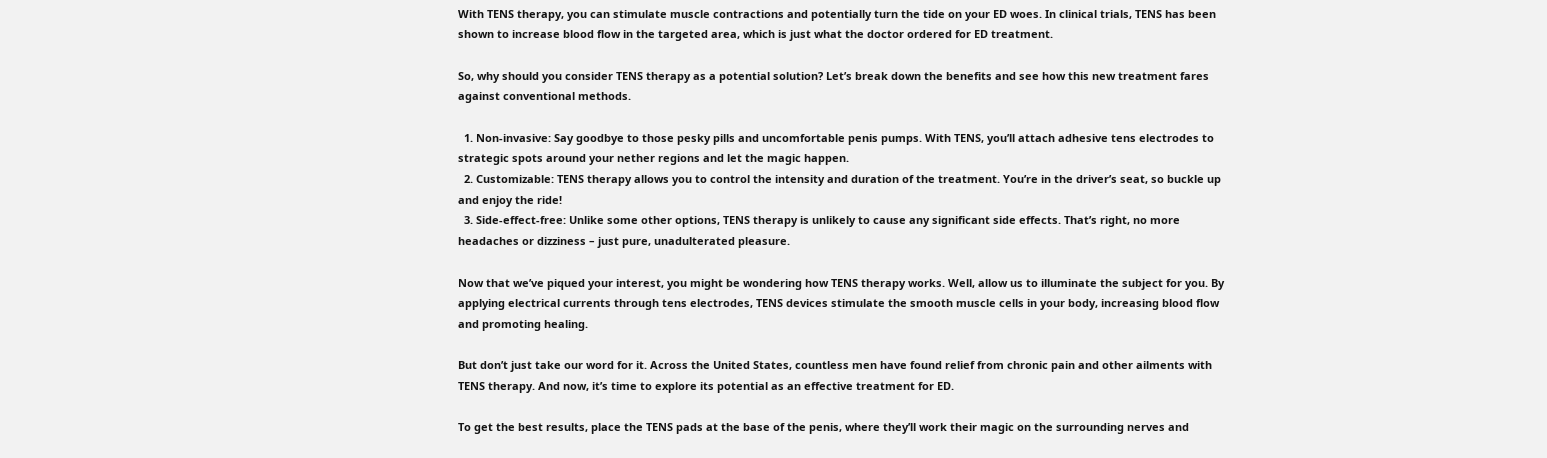With TENS therapy, you can stimulate muscle contractions and potentially turn the tide on your ED woes. In clinical trials, TENS has been shown to increase blood flow in the targeted area, which is just what the doctor ordered for ED treatment.

So, why should you consider TENS therapy as a potential solution? Let’s break down the benefits and see how this new treatment fares against conventional methods.

  1. Non-invasive: Say goodbye to those pesky pills and uncomfortable penis pumps. With TENS, you’ll attach adhesive tens electrodes to strategic spots around your nether regions and let the magic happen.
  2. Customizable: TENS therapy allows you to control the intensity and duration of the treatment. You’re in the driver’s seat, so buckle up and enjoy the ride!
  3. Side-effect-free: Unlike some other options, TENS therapy is unlikely to cause any significant side effects. That’s right, no more headaches or dizziness – just pure, unadulterated pleasure.

Now that we’ve piqued your interest, you might be wondering how TENS therapy works. Well, allow us to illuminate the subject for you. By applying electrical currents through tens electrodes, TENS devices stimulate the smooth muscle cells in your body, increasing blood flow and promoting healing.

But don’t just take our word for it. Across the United States, countless men have found relief from chronic pain and other ailments with TENS therapy. And now, it’s time to explore its potential as an effective treatment for ED.

To get the best results, place the TENS pads at the base of the penis, where they’ll work their magic on the surrounding nerves and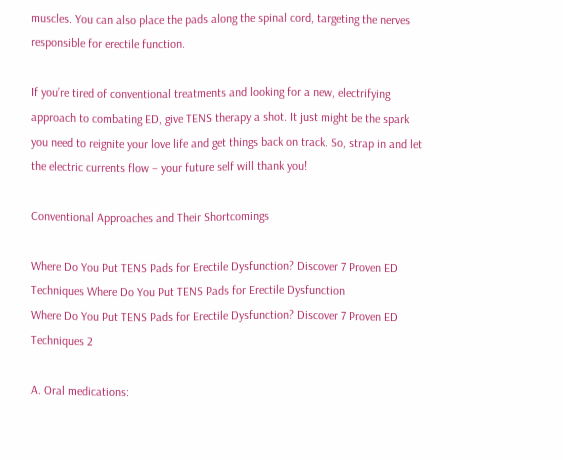muscles. You can also place the pads along the spinal cord, targeting the nerves responsible for erectile function.

If you’re tired of conventional treatments and looking for a new, electrifying approach to combating ED, give TENS therapy a shot. It just might be the spark you need to reignite your love life and get things back on track. So, strap in and let the electric currents flow – your future self will thank you!

Conventional Approaches and Their Shortcomings

Where Do You Put TENS Pads for Erectile Dysfunction? Discover 7 Proven ED Techniques Where Do You Put TENS Pads for Erectile Dysfunction
Where Do You Put TENS Pads for Erectile Dysfunction? Discover 7 Proven ED Techniques 2

A. Oral medications: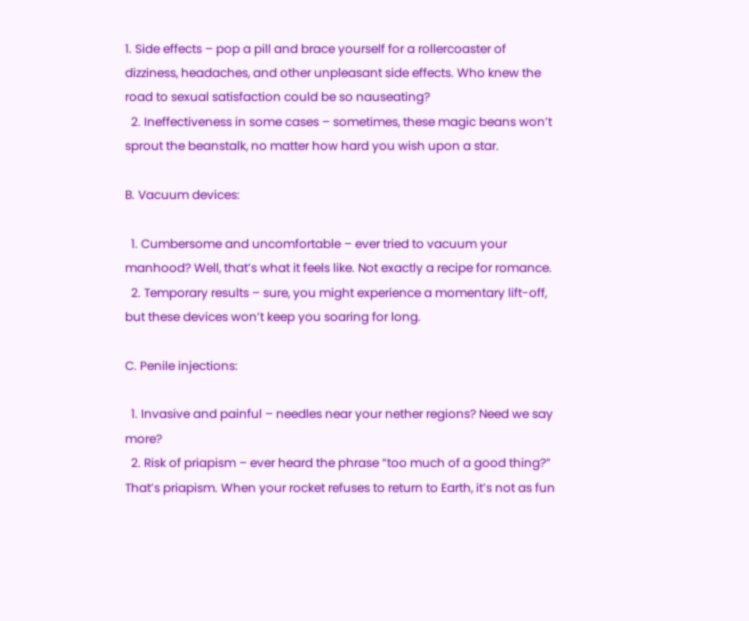1. Side effects – pop a pill and brace yourself for a rollercoaster of dizziness, headaches, and other unpleasant side effects. Who knew the road to sexual satisfaction could be so nauseating?
  2. Ineffectiveness in some cases – sometimes, these magic beans won’t sprout the beanstalk, no matter how hard you wish upon a star.

B. Vacuum devices:

  1. Cumbersome and uncomfortable – ever tried to vacuum your manhood? Well, that’s what it feels like. Not exactly a recipe for romance.
  2. Temporary results – sure, you might experience a momentary lift-off, but these devices won’t keep you soaring for long.

C. Penile injections:

  1. Invasive and painful – needles near your nether regions? Need we say more?
  2. Risk of priapism – ever heard the phrase “too much of a good thing?” That’s priapism. When your rocket refuses to return to Earth, it’s not as fun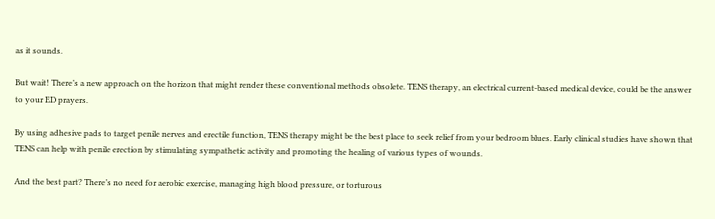as it sounds.

But wait! There’s a new approach on the horizon that might render these conventional methods obsolete. TENS therapy, an electrical current-based medical device, could be the answer to your ED prayers.

By using adhesive pads to target penile nerves and erectile function, TENS therapy might be the best place to seek relief from your bedroom blues. Early clinical studies have shown that TENS can help with penile erection by stimulating sympathetic activity and promoting the healing of various types of wounds.

And the best part? There’s no need for aerobic exercise, managing high blood pressure, or torturous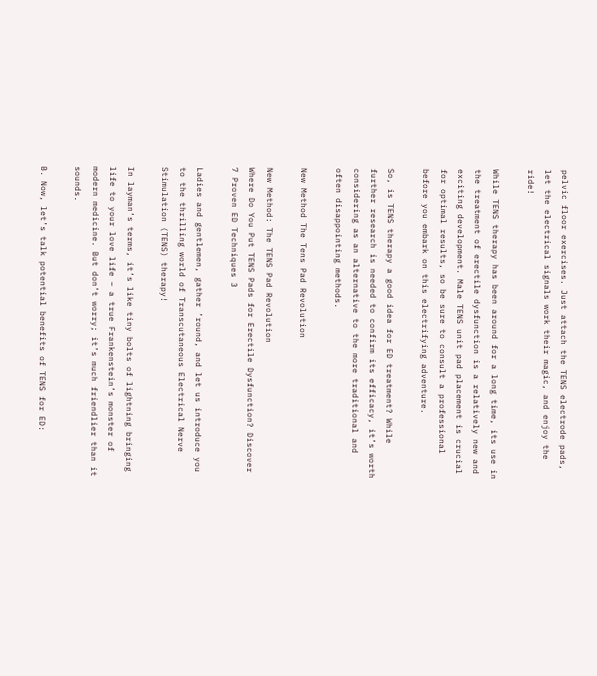pelvic floor exercises. Just attach the TENS electrode pads, let the electrical signals work their magic, and enjoy the ride!

While TENS therapy has been around for a long time, its use in the treatment of erectile dysfunction is a relatively new and exciting development. Male TENS unit pad placement is crucial for optimal results, so be sure to consult a professional before you embark on this electrifying adventure.

So, is TENS therapy a good idea for ED treatment? While further research is needed to confirm its efficacy, it’s worth considering as an alternative to the more traditional and often disappointing methods.

New Method The Tens Pad Revolution

New Method: The TENS Pad Revolution
Where Do You Put TENS Pads for Erectile Dysfunction? Discover 7 Proven ED Techniques 3

Ladies and gentlemen, gather ’round, and let us introduce you to the thrilling world of Transcutaneous Electrical Nerve Stimulation (TENS) therapy!

In layman’s terms, it’s like tiny bolts of lightning bringing life to your love life – a true Frankenstein’s monster of modern medicine. But don’t worry; it’s much friendlier than it sounds.

B. Now, let’s talk potential benefits of TENS for ED: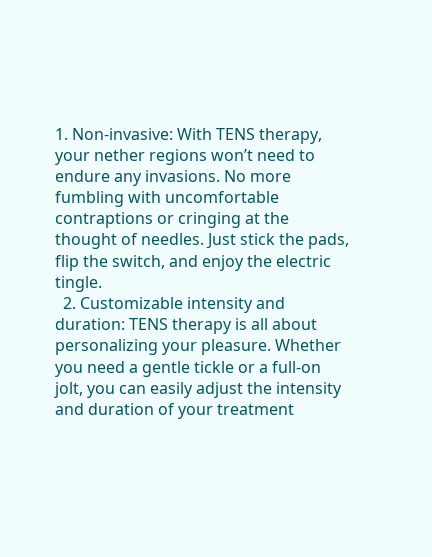1. Non-invasive: With TENS therapy, your nether regions won’t need to endure any invasions. No more fumbling with uncomfortable contraptions or cringing at the thought of needles. Just stick the pads, flip the switch, and enjoy the electric tingle.
  2. Customizable intensity and duration: TENS therapy is all about personalizing your pleasure. Whether you need a gentle tickle or a full-on jolt, you can easily adjust the intensity and duration of your treatment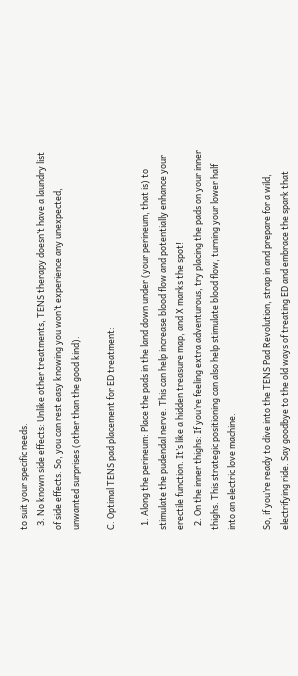to suit your specific needs.
  3. No known side effects: Unlike other treatments, TENS therapy doesn’t have a laundry list of side effects. So, you can rest easy knowing you won’t experience any unexpected, unwanted surprises (other than the good kind).

C. Optimal TENS pad placement for ED treatment:

  1. Along the perineum: Place the pads in the land down under (your perineum, that is) to stimulate the pudendal nerve. This can help increase blood flow and potentially enhance your erectile function. It’s like a hidden treasure map, and X marks the spot!
  2. On the inner thighs: If you’re feeling extra adventurous, try placing the pads on your inner thighs. This strategic positioning can also help stimulate blood flow, turning your lower half into an electric love machine.

So, if you’re ready to dive into the TENS Pad Revolution, strap in and prepare for a wild, electrifying ride. Say goodbye to the old ways of treating ED and embrace the spark that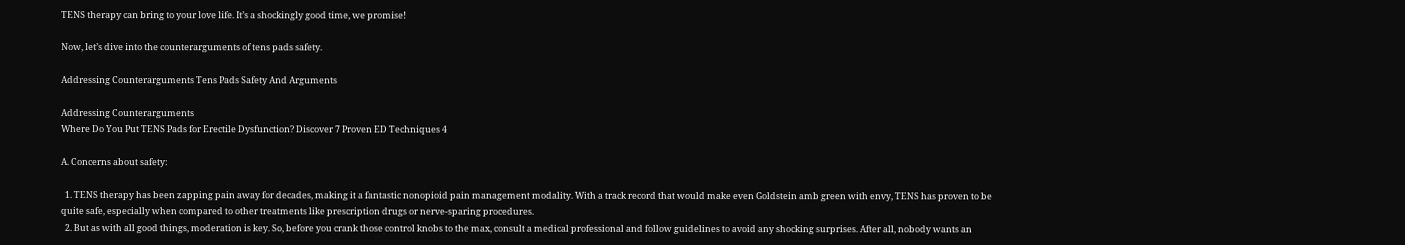TENS therapy can bring to your love life. It’s a shockingly good time, we promise!

Now, let’s dive into the counterarguments of tens pads safety.

Addressing Counterarguments Tens Pads Safety And Arguments

Addressing Counterarguments
Where Do You Put TENS Pads for Erectile Dysfunction? Discover 7 Proven ED Techniques 4

A. Concerns about safety:

  1. TENS therapy has been zapping pain away for decades, making it a fantastic nonopioid pain management modality. With a track record that would make even Goldstein amb green with envy, TENS has proven to be quite safe, especially when compared to other treatments like prescription drugs or nerve-sparing procedures.
  2. But as with all good things, moderation is key. So, before you crank those control knobs to the max, consult a medical professional and follow guidelines to avoid any shocking surprises. After all, nobody wants an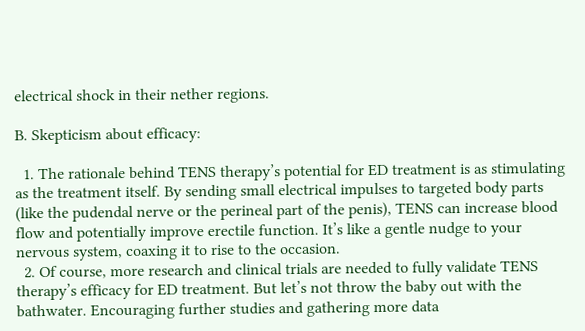electrical shock in their nether regions.

B. Skepticism about efficacy:

  1. The rationale behind TENS therapy’s potential for ED treatment is as stimulating as the treatment itself. By sending small electrical impulses to targeted body parts (like the pudendal nerve or the perineal part of the penis), TENS can increase blood flow and potentially improve erectile function. It’s like a gentle nudge to your nervous system, coaxing it to rise to the occasion.
  2. Of course, more research and clinical trials are needed to fully validate TENS therapy’s efficacy for ED treatment. But let’s not throw the baby out with the bathwater. Encouraging further studies and gathering more data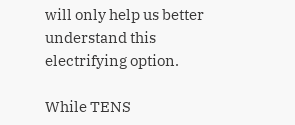will only help us better understand this electrifying option.

While TENS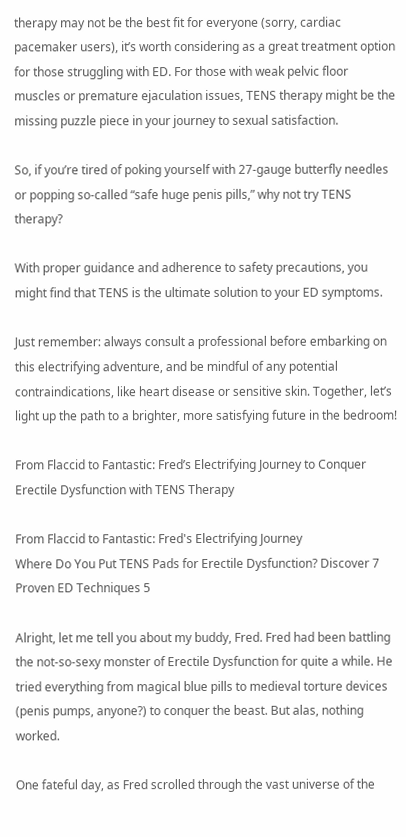therapy may not be the best fit for everyone (sorry, cardiac pacemaker users), it’s worth considering as a great treatment option for those struggling with ED. For those with weak pelvic floor muscles or premature ejaculation issues, TENS therapy might be the missing puzzle piece in your journey to sexual satisfaction.

So, if you’re tired of poking yourself with 27-gauge butterfly needles or popping so-called “safe huge penis pills,” why not try TENS therapy?

With proper guidance and adherence to safety precautions, you might find that TENS is the ultimate solution to your ED symptoms.

Just remember: always consult a professional before embarking on this electrifying adventure, and be mindful of any potential contraindications, like heart disease or sensitive skin. Together, let’s light up the path to a brighter, more satisfying future in the bedroom!

From Flaccid to Fantastic: Fred’s Electrifying Journey to Conquer Erectile Dysfunction with TENS Therapy

From Flaccid to Fantastic: Fred's Electrifying Journey
Where Do You Put TENS Pads for Erectile Dysfunction? Discover 7 Proven ED Techniques 5

Alright, let me tell you about my buddy, Fred. Fred had been battling the not-so-sexy monster of Erectile Dysfunction for quite a while. He tried everything from magical blue pills to medieval torture devices (penis pumps, anyone?) to conquer the beast. But alas, nothing worked.

One fateful day, as Fred scrolled through the vast universe of the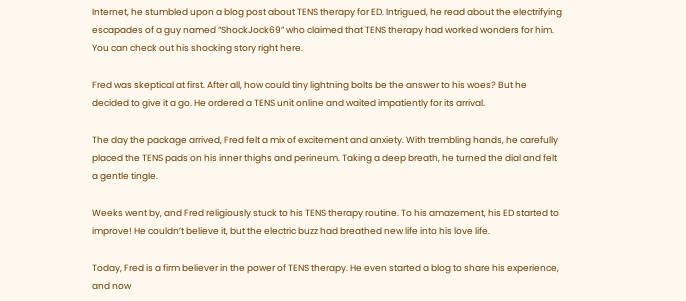Internet, he stumbled upon a blog post about TENS therapy for ED. Intrigued, he read about the electrifying escapades of a guy named “ShockJock69” who claimed that TENS therapy had worked wonders for him. You can check out his shocking story right here.

Fred was skeptical at first. After all, how could tiny lightning bolts be the answer to his woes? But he decided to give it a go. He ordered a TENS unit online and waited impatiently for its arrival.

The day the package arrived, Fred felt a mix of excitement and anxiety. With trembling hands, he carefully placed the TENS pads on his inner thighs and perineum. Taking a deep breath, he turned the dial and felt a gentle tingle.

Weeks went by, and Fred religiously stuck to his TENS therapy routine. To his amazement, his ED started to improve! He couldn’t believe it, but the electric buzz had breathed new life into his love life.

Today, Fred is a firm believer in the power of TENS therapy. He even started a blog to share his experience, and now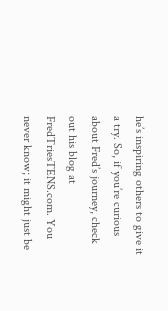he’s inspiring others to give it a try. So, if you’re curious about Fred’s journey, check out his blog at FredTriesTENS.com. You never know; it might just be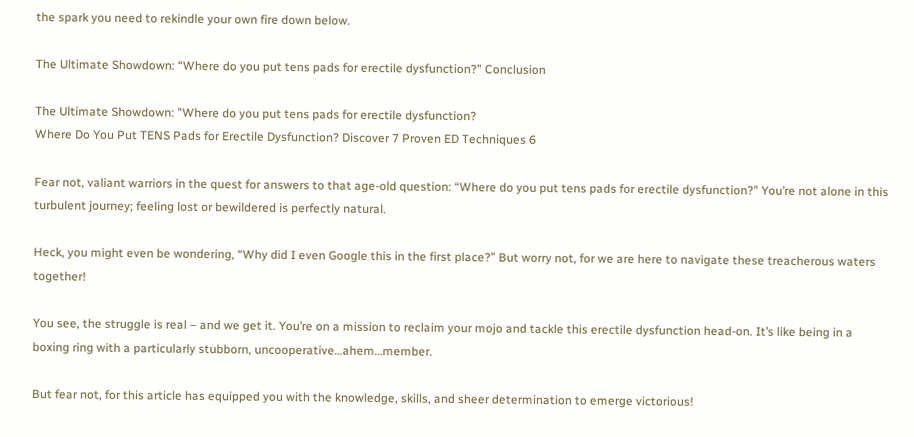the spark you need to rekindle your own fire down below.

The Ultimate Showdown: “Where do you put tens pads for erectile dysfunction?” Conclusion

The Ultimate Showdown: "Where do you put tens pads for erectile dysfunction?
Where Do You Put TENS Pads for Erectile Dysfunction? Discover 7 Proven ED Techniques 6

Fear not, valiant warriors in the quest for answers to that age-old question: “Where do you put tens pads for erectile dysfunction?” You’re not alone in this turbulent journey; feeling lost or bewildered is perfectly natural.

Heck, you might even be wondering, “Why did I even Google this in the first place?” But worry not, for we are here to navigate these treacherous waters together!

You see, the struggle is real – and we get it. You’re on a mission to reclaim your mojo and tackle this erectile dysfunction head-on. It’s like being in a boxing ring with a particularly stubborn, uncooperative…ahem…member.

But fear not, for this article has equipped you with the knowledge, skills, and sheer determination to emerge victorious!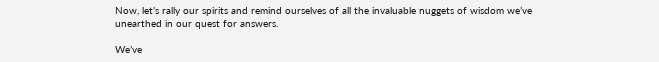Now, let’s rally our spirits and remind ourselves of all the invaluable nuggets of wisdom we’ve unearthed in our quest for answers.

We’ve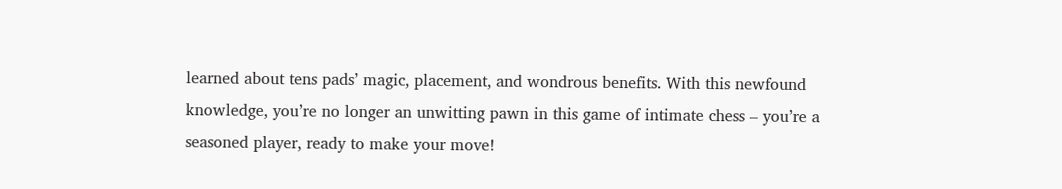learned about tens pads’ magic, placement, and wondrous benefits. With this newfound knowledge, you’re no longer an unwitting pawn in this game of intimate chess – you’re a seasoned player, ready to make your move!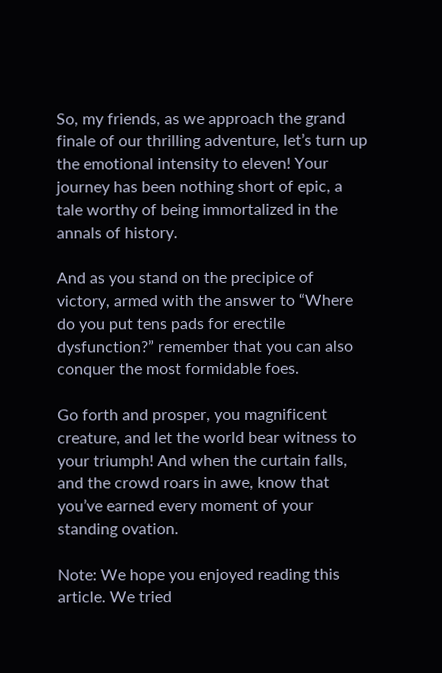So, my friends, as we approach the grand finale of our thrilling adventure, let’s turn up the emotional intensity to eleven! Your journey has been nothing short of epic, a tale worthy of being immortalized in the annals of history.

And as you stand on the precipice of victory, armed with the answer to “Where do you put tens pads for erectile dysfunction?” remember that you can also conquer the most formidable foes.

Go forth and prosper, you magnificent creature, and let the world bear witness to your triumph! And when the curtain falls, and the crowd roars in awe, know that you’ve earned every moment of your standing ovation.

Note: We hope you enjoyed reading this article. We tried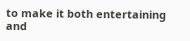to make it both entertaining and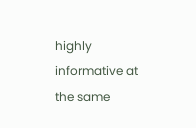highly informative at the same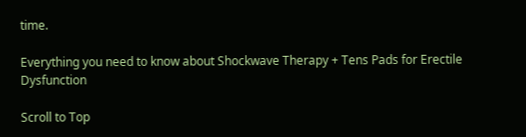time.

Everything you need to know about Shockwave Therapy + Tens Pads for Erectile Dysfunction

Scroll to Top